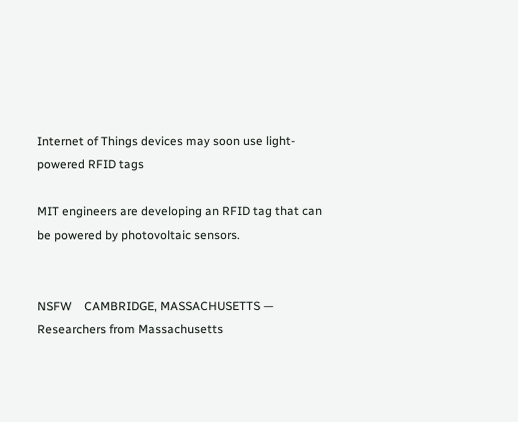Internet of Things devices may soon use light-powered RFID tags

MIT engineers are developing an RFID tag that can be powered by photovoltaic sensors.


NSFW    CAMBRIDGE, MASSACHUSETTS — Researchers from Massachusetts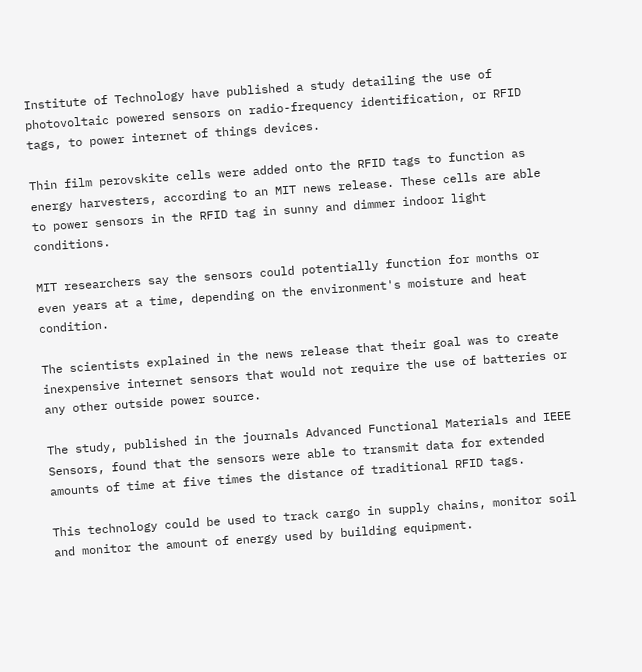Institute of Technology have published a study detailing the use of photovoltaic powered sensors on radio-frequency identification, or RFID tags, to power internet of things devices.

Thin film perovskite cells were added onto the RFID tags to function as energy harvesters, according to an MIT news release. These cells are able to power sensors in the RFID tag in sunny and dimmer indoor light conditions.

MIT researchers say the sensors could potentially function for months or even years at a time, depending on the environment's moisture and heat condition.

The scientists explained in the news release that their goal was to create inexpensive internet sensors that would not require the use of batteries or any other outside power source.

The study, published in the journals Advanced Functional Materials and IEEE Sensors, found that the sensors were able to transmit data for extended amounts of time at five times the distance of traditional RFID tags.

This technology could be used to track cargo in supply chains, monitor soil and monitor the amount of energy used by building equipment.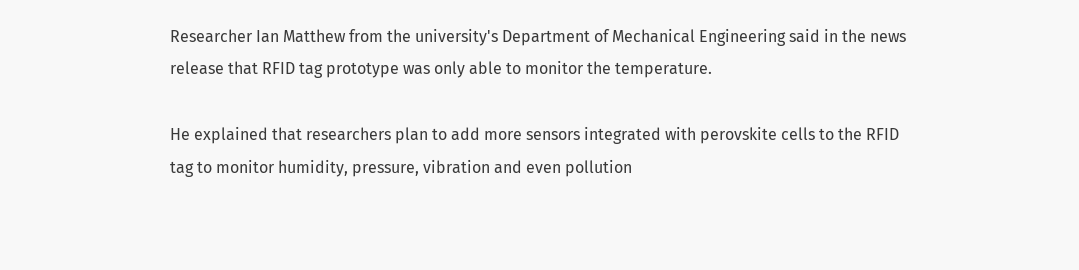Researcher Ian Matthew from the university's Department of Mechanical Engineering said in the news release that RFID tag prototype was only able to monitor the temperature.

He explained that researchers plan to add more sensors integrated with perovskite cells to the RFID tag to monitor humidity, pressure, vibration and even pollution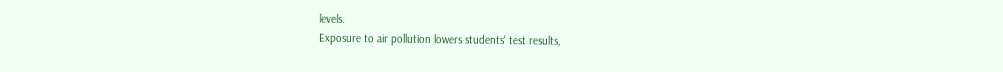levels.
Exposure to air pollution lowers students' test results,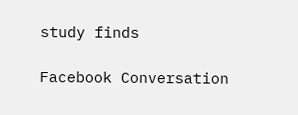study finds

Facebook Conversation